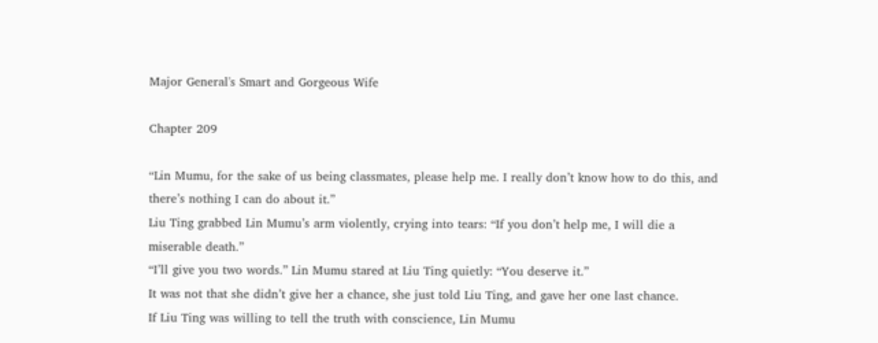Major General's Smart and Gorgeous Wife

Chapter 209

“Lin Mumu, for the sake of us being classmates, please help me. I really don’t know how to do this, and there’s nothing I can do about it.”
Liu Ting grabbed Lin Mumu’s arm violently, crying into tears: “If you don’t help me, I will die a miserable death.”
“I’ll give you two words.” Lin Mumu stared at Liu Ting quietly: “You deserve it.”
It was not that she didn’t give her a chance, she just told Liu Ting, and gave her one last chance.
If Liu Ting was willing to tell the truth with conscience, Lin Mumu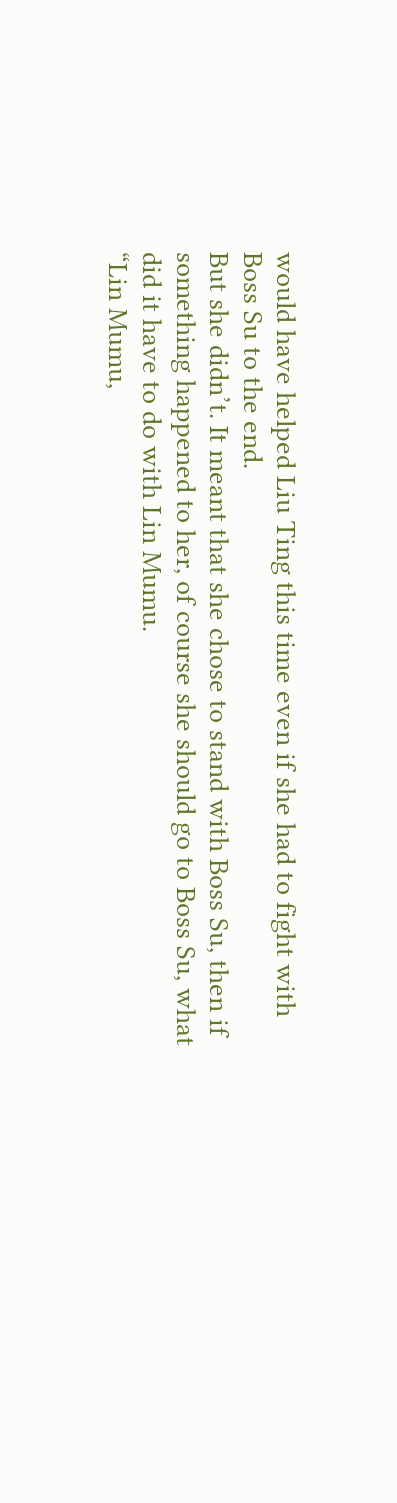would have helped Liu Ting this time even if she had to fight with Boss Su to the end.
But she didn’t. It meant that she chose to stand with Boss Su, then if something happened to her, of course she should go to Boss Su, what did it have to do with Lin Mumu.
“Lin Mumu,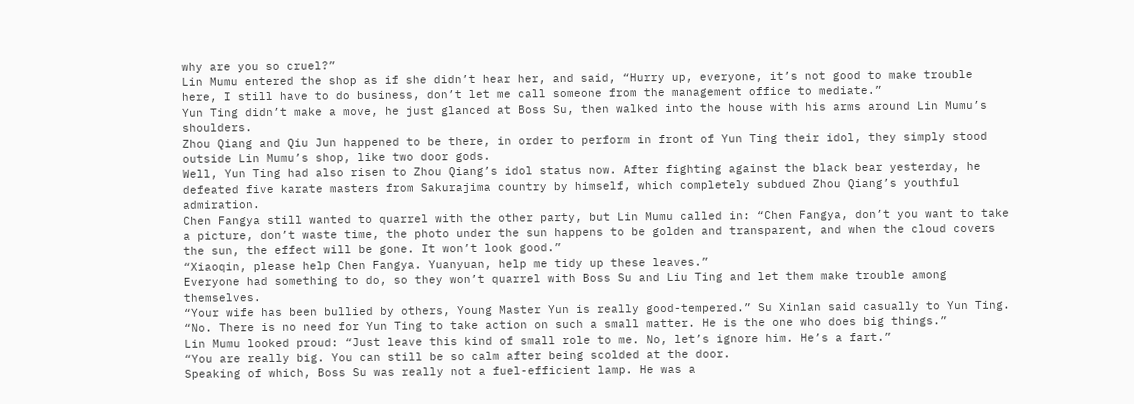why are you so cruel?”
Lin Mumu entered the shop as if she didn’t hear her, and said, “Hurry up, everyone, it’s not good to make trouble here, I still have to do business, don’t let me call someone from the management office to mediate.”
Yun Ting didn’t make a move, he just glanced at Boss Su, then walked into the house with his arms around Lin Mumu’s shoulders.
Zhou Qiang and Qiu Jun happened to be there, in order to perform in front of Yun Ting their idol, they simply stood outside Lin Mumu’s shop, like two door gods.
Well, Yun Ting had also risen to Zhou Qiang’s idol status now. After fighting against the black bear yesterday, he defeated five karate masters from Sakurajima country by himself, which completely subdued Zhou Qiang’s youthful admiration.
Chen Fangya still wanted to quarrel with the other party, but Lin Mumu called in: “Chen Fangya, don’t you want to take a picture, don’t waste time, the photo under the sun happens to be golden and transparent, and when the cloud covers the sun, the effect will be gone. It won’t look good.”
“Xiaoqin, please help Chen Fangya. Yuanyuan, help me tidy up these leaves.”
Everyone had something to do, so they won’t quarrel with Boss Su and Liu Ting and let them make trouble among themselves.
“Your wife has been bullied by others, Young Master Yun is really good-tempered.” Su Xinlan said casually to Yun Ting.
“No. There is no need for Yun Ting to take action on such a small matter. He is the one who does big things.”
Lin Mumu looked proud: “Just leave this kind of small role to me. No, let’s ignore him. He’s a fart.”
“You are really big. You can still be so calm after being scolded at the door.
Speaking of which, Boss Su was really not a fuel-efficient lamp. He was a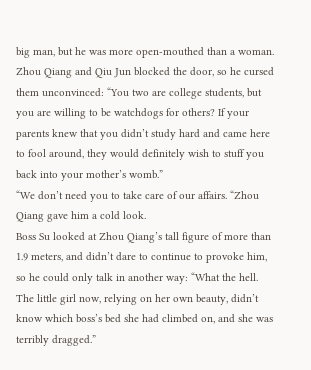big man, but he was more open-mouthed than a woman. Zhou Qiang and Qiu Jun blocked the door, so he cursed them unconvinced: “You two are college students, but you are willing to be watchdogs for others? If your parents knew that you didn’t study hard and came here to fool around, they would definitely wish to stuff you back into your mother’s womb.”
“We don’t need you to take care of our affairs. “Zhou Qiang gave him a cold look.
Boss Su looked at Zhou Qiang’s tall figure of more than 1.9 meters, and didn’t dare to continue to provoke him, so he could only talk in another way: “What the hell. The little girl now, relying on her own beauty, didn’t know which boss’s bed she had climbed on, and she was terribly dragged.”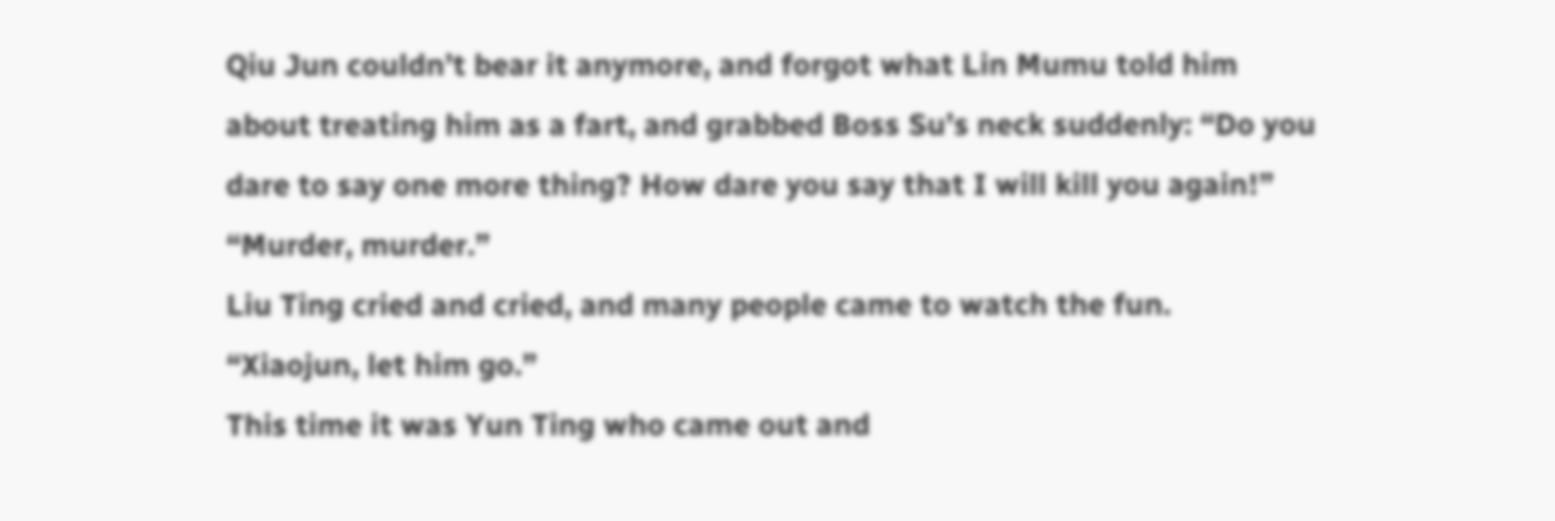Qiu Jun couldn’t bear it anymore, and forgot what Lin Mumu told him about treating him as a fart, and grabbed Boss Su’s neck suddenly: “Do you dare to say one more thing? How dare you say that I will kill you again!”
“Murder, murder.”
Liu Ting cried and cried, and many people came to watch the fun.
“Xiaojun, let him go.”
This time it was Yun Ting who came out and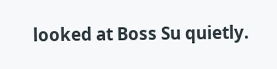looked at Boss Su quietly.